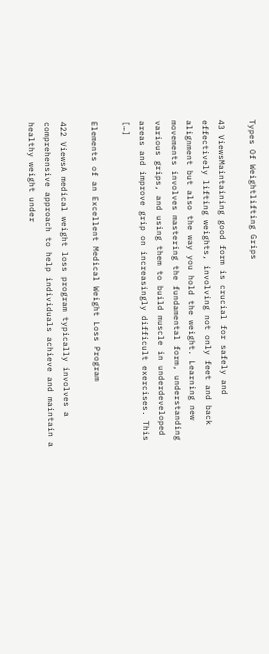Types Of Weightlifting Grips

43 ViewsMaintaining good form is crucial for safely and effectively lifting weights, involving not only feet and back alignment but also the way you hold the weight. Learning new movements involves mastering the fundamental form, understanding various grips, and using them to build muscle in underdeveloped areas and improve grip on increasingly difficult exercises. This […]

Elements of an Excellent Medical Weight Loss Program

422 ViewsA medical weight loss program typically involves a comprehensive approach to help individuals achieve and maintain a healthy weight under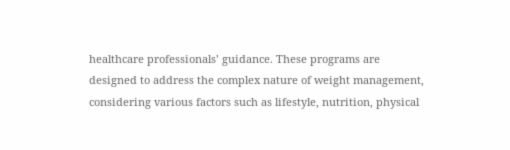healthcare professionals’ guidance. These programs are designed to address the complex nature of weight management, considering various factors such as lifestyle, nutrition, physical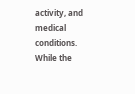activity, and medical conditions. While the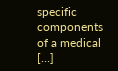specific components of a medical […]